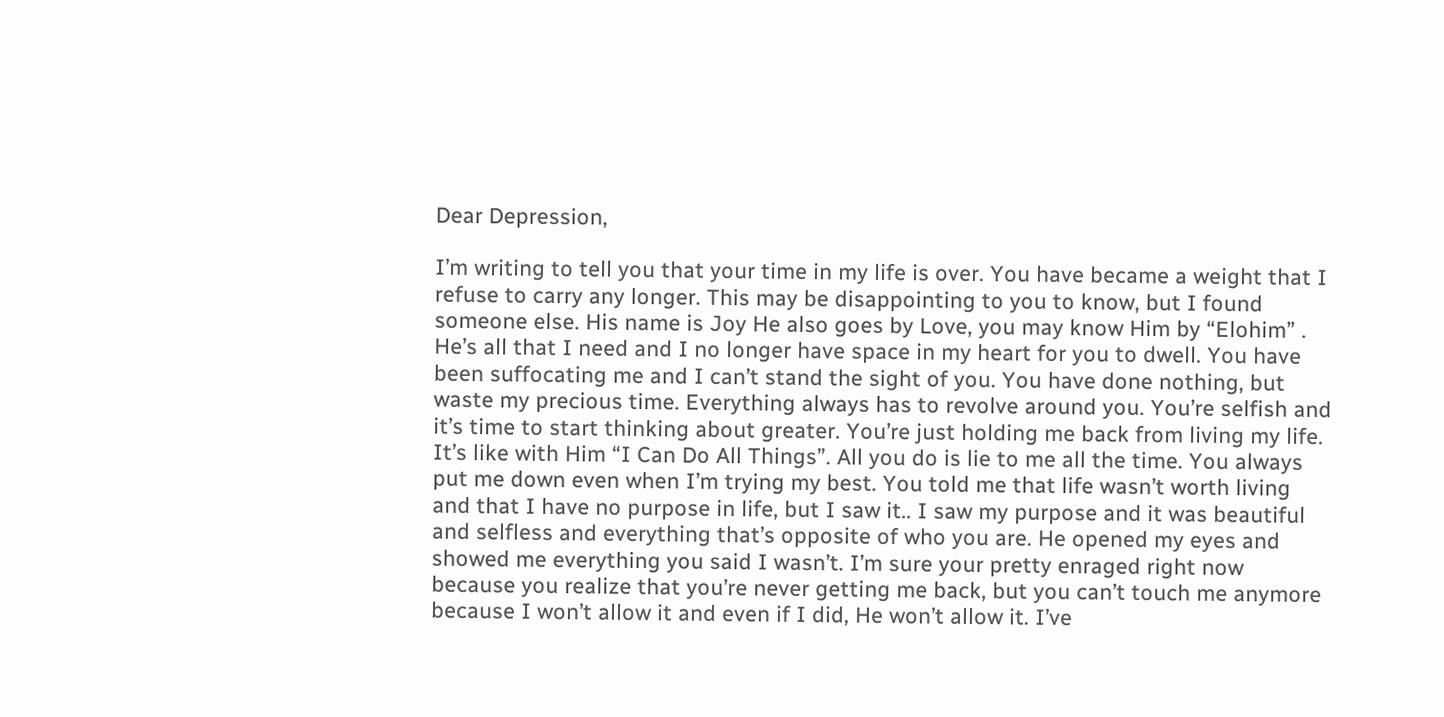Dear Depression,

I’m writing to tell you that your time in my life is over. You have became a weight that I refuse to carry any longer. This may be disappointing to you to know, but I found someone else. His name is Joy He also goes by Love, you may know Him by “Elohim” . He’s all that I need and I no longer have space in my heart for you to dwell. You have been suffocating me and I can’t stand the sight of you. You have done nothing, but waste my precious time. Everything always has to revolve around you. You’re selfish and it’s time to start thinking about greater. You’re just holding me back from living my life. It’s like with Him “I Can Do All Things”. All you do is lie to me all the time. You always put me down even when I’m trying my best. You told me that life wasn’t worth living and that I have no purpose in life, but I saw it.. I saw my purpose and it was beautiful and selfless and everything that’s opposite of who you are. He opened my eyes and showed me everything you said I wasn’t. I’m sure your pretty enraged right now because you realize that you’re never getting me back, but you can’t touch me anymore because I won’t allow it and even if I did, He won’t allow it. I’ve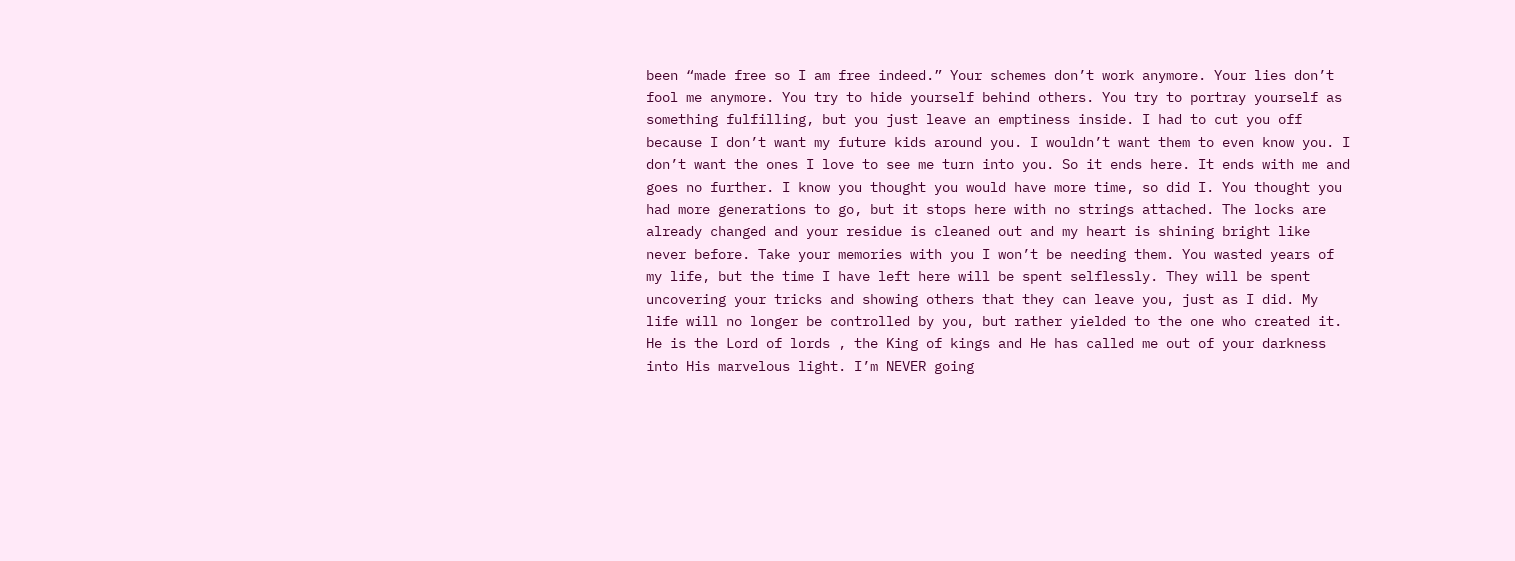been “made free so I am free indeed.” Your schemes don’t work anymore. Your lies don’t fool me anymore. You try to hide yourself behind others. You try to portray yourself as something fulfilling, but you just leave an emptiness inside. I had to cut you off because I don’t want my future kids around you. I wouldn’t want them to even know you. I don’t want the ones I love to see me turn into you. So it ends here. It ends with me and goes no further. I know you thought you would have more time, so did I. You thought you had more generations to go, but it stops here with no strings attached. The locks are already changed and your residue is cleaned out and my heart is shining bright like never before. Take your memories with you I won’t be needing them. You wasted years of my life, but the time I have left here will be spent selflessly. They will be spent uncovering your tricks and showing others that they can leave you, just as I did. My life will no longer be controlled by you, but rather yielded to the one who created it. He is the Lord of lords , the King of kings and He has called me out of your darkness into His marvelous light. I’m NEVER going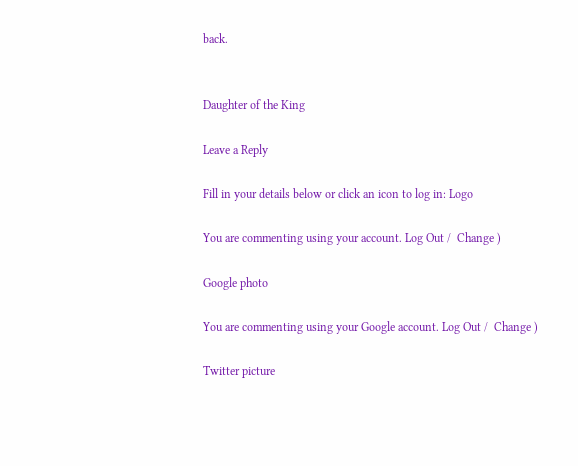back.


Daughter of the King

Leave a Reply

Fill in your details below or click an icon to log in: Logo

You are commenting using your account. Log Out /  Change )

Google photo

You are commenting using your Google account. Log Out /  Change )

Twitter picture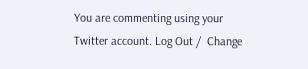You are commenting using your Twitter account. Log Out /  Change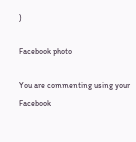)

Facebook photo

You are commenting using your Facebook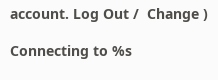account. Log Out /  Change )

Connecting to %s